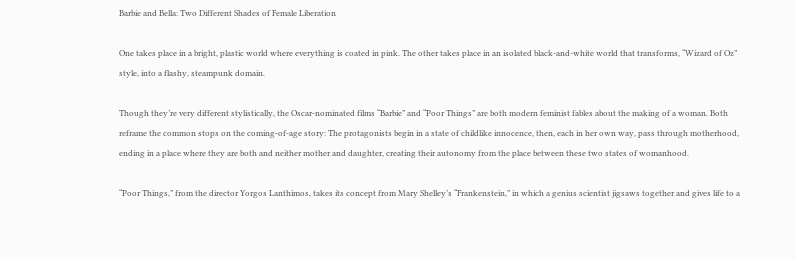Barbie and Bella: Two Different Shades of Female Liberation

One takes place in a bright, plastic world where everything is coated in pink. The other takes place in an isolated black-and-white world that transforms, “Wizard of Oz” style, into a flashy, steampunk domain.

Though they’re very different stylistically, the Oscar-nominated films “Barbie” and “Poor Things” are both modern feminist fables about the making of a woman. Both reframe the common stops on the coming-of-age story: The protagonists begin in a state of childlike innocence, then, each in her own way, pass through motherhood, ending in a place where they are both and neither mother and daughter, creating their autonomy from the place between these two states of womanhood.

“Poor Things,” from the director Yorgos Lanthimos, takes its concept from Mary Shelley’s “Frankenstein,” in which a genius scientist jigsaws together and gives life to a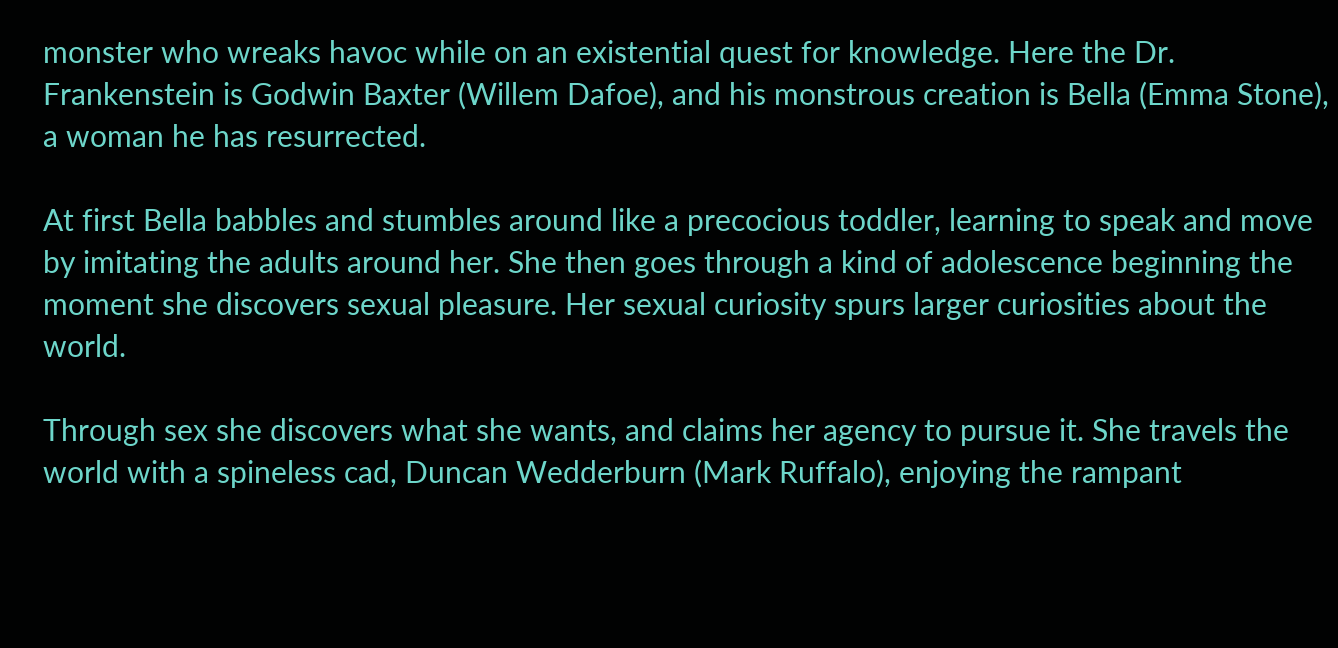monster who wreaks havoc while on an existential quest for knowledge. Here the Dr. Frankenstein is Godwin Baxter (Willem Dafoe), and his monstrous creation is Bella (Emma Stone), a woman he has resurrected.

At first Bella babbles and stumbles around like a precocious toddler, learning to speak and move by imitating the adults around her. She then goes through a kind of adolescence beginning the moment she discovers sexual pleasure. Her sexual curiosity spurs larger curiosities about the world.

Through sex she discovers what she wants, and claims her agency to pursue it. She travels the world with a spineless cad, Duncan Wedderburn (Mark Ruffalo), enjoying the rampant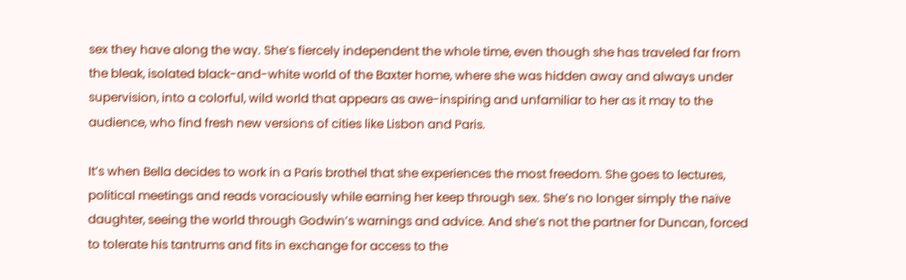sex they have along the way. She’s fiercely independent the whole time, even though she has traveled far from the bleak, isolated black-and-white world of the Baxter home, where she was hidden away and always under supervision, into a colorful, wild world that appears as awe-inspiring and unfamiliar to her as it may to the audience, who find fresh new versions of cities like Lisbon and Paris.

It’s when Bella decides to work in a Paris brothel that she experiences the most freedom. She goes to lectures, political meetings and reads voraciously while earning her keep through sex. She’s no longer simply the naïve daughter, seeing the world through Godwin’s warnings and advice. And she’s not the partner for Duncan, forced to tolerate his tantrums and fits in exchange for access to the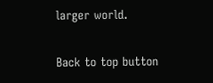larger world.

Back to top button